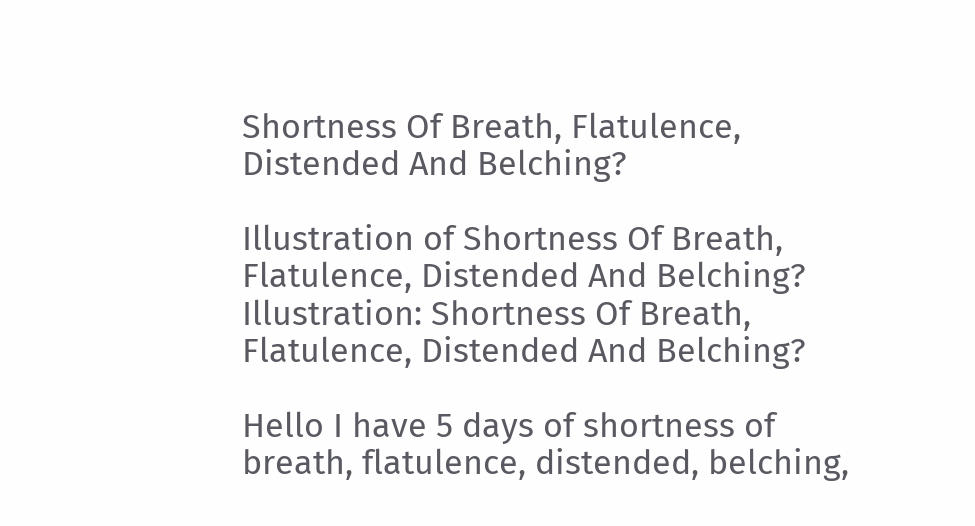Shortness Of Breath, Flatulence, Distended And Belching?

Illustration of Shortness Of Breath, Flatulence, Distended And Belching?
Illustration: Shortness Of Breath, Flatulence, Distended And Belching?

Hello I have 5 days of shortness of breath, flatulence, distended, belching,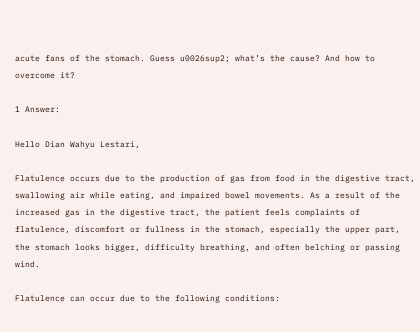acute fans of the stomach. Guess u0026sup2; what’s the cause? And how to overcome it?

1 Answer:

Hello Dian Wahyu Lestari,

Flatulence occurs due to the production of gas from food in the digestive tract, swallowing air while eating, and impaired bowel movements. As a result of the increased gas in the digestive tract, the patient feels complaints of flatulence, discomfort or fullness in the stomach, especially the upper part, the stomach looks bigger, difficulty breathing, and often belching or passing wind.

Flatulence can occur due to the following conditions: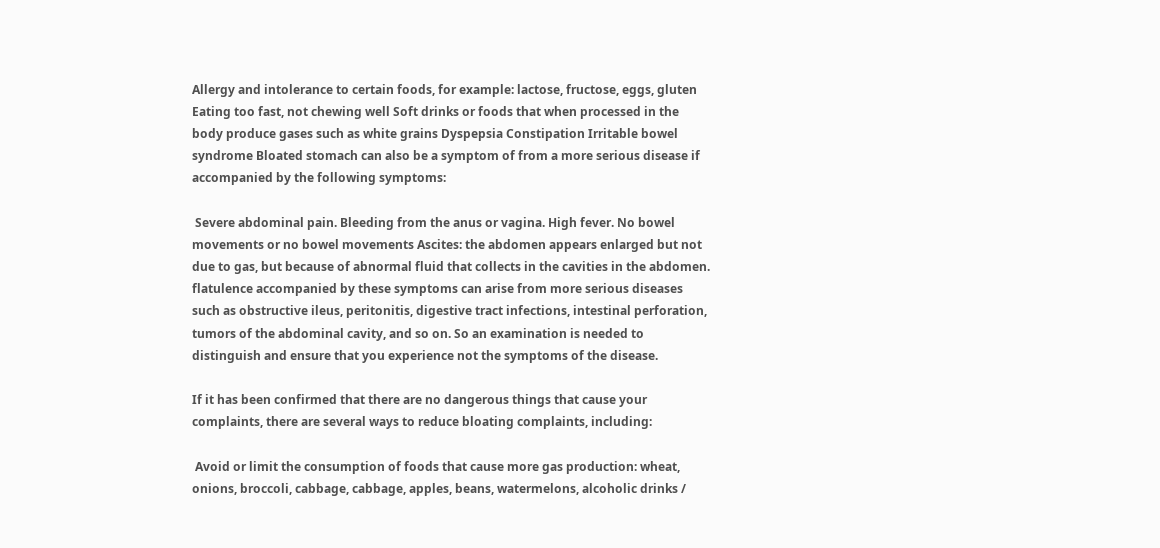Allergy and intolerance to certain foods, for example: lactose, fructose, eggs, gluten Eating too fast, not chewing well Soft drinks or foods that when processed in the body produce gases such as white grains Dyspepsia Constipation Irritable bowel syndrome Bloated stomach can also be a symptom of from a more serious disease if accompanied by the following symptoms:

 Severe abdominal pain. Bleeding from the anus or vagina. High fever. No bowel movements or no bowel movements Ascites: the abdomen appears enlarged but not due to gas, but because of abnormal fluid that collects in the cavities in the abdomen. flatulence accompanied by these symptoms can arise from more serious diseases such as obstructive ileus, peritonitis, digestive tract infections, intestinal perforation, tumors of the abdominal cavity, and so on. So an examination is needed to distinguish and ensure that you experience not the symptoms of the disease.

If it has been confirmed that there are no dangerous things that cause your complaints, there are several ways to reduce bloating complaints, including:

 Avoid or limit the consumption of foods that cause more gas production: wheat, onions, broccoli, cabbage, cabbage, apples, beans, watermelons, alcoholic drinks /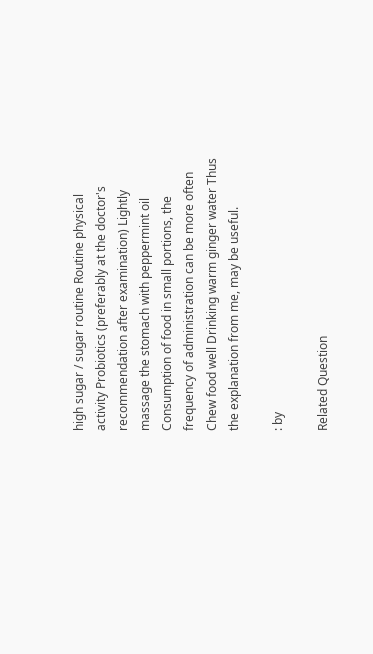high sugar / sugar routine Routine physical activity Probiotics (preferably at the doctor's recommendation after examination) Lightly massage the stomach with peppermint oil Consumption of food in small portions, the frequency of administration can be more often Chew food well Drinking warm ginger water Thus the explanation from me, may be useful.

: by

Related Question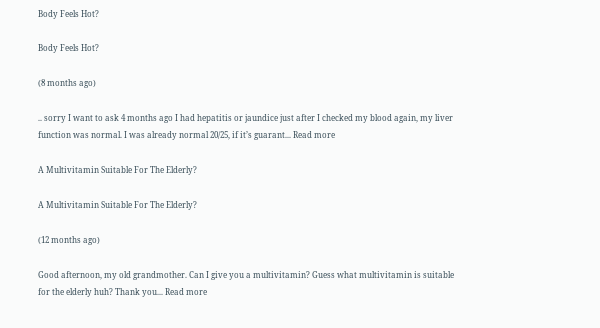Body Feels Hot?

Body Feels Hot?

(8 months ago)

.. sorry I want to ask 4 months ago I had hepatitis or jaundice just after I checked my blood again, my liver function was normal. I was already normal 20/25, if it’s guarant... Read more

A Multivitamin Suitable For The Elderly?

A Multivitamin Suitable For The Elderly?

(12 months ago)

Good afternoon, my old grandmother. Can I give you a multivitamin? Guess what multivitamin is suitable for the elderly huh? Thank you... Read more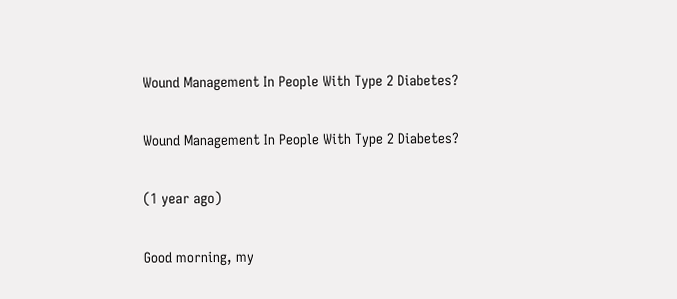Wound Management In People With Type 2 Diabetes?

Wound Management In People With Type 2 Diabetes?

(1 year ago)

Good morning, my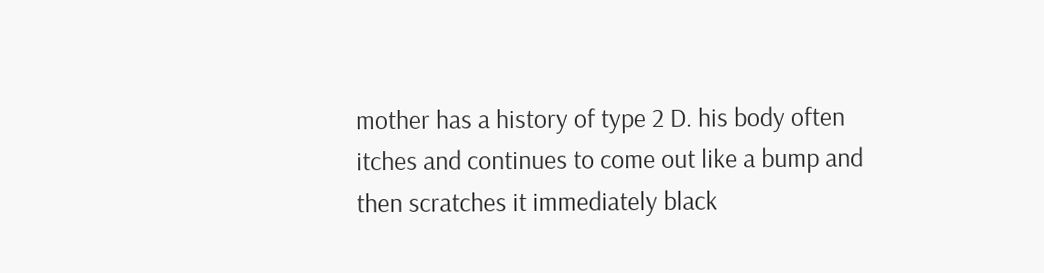mother has a history of type 2 D. his body often itches and continues to come out like a bump and then scratches it immediately black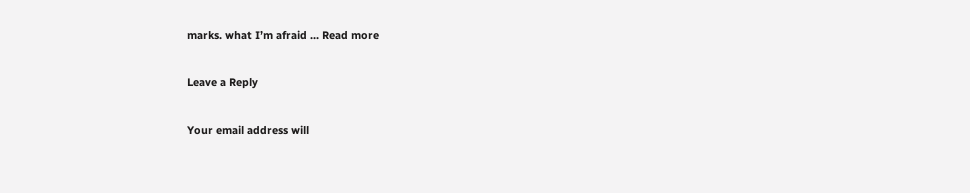marks. what I’m afraid ... Read more

Leave a Reply

Your email address will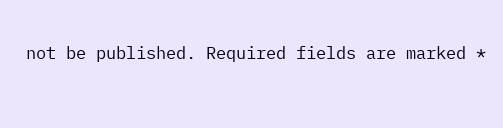not be published. Required fields are marked *